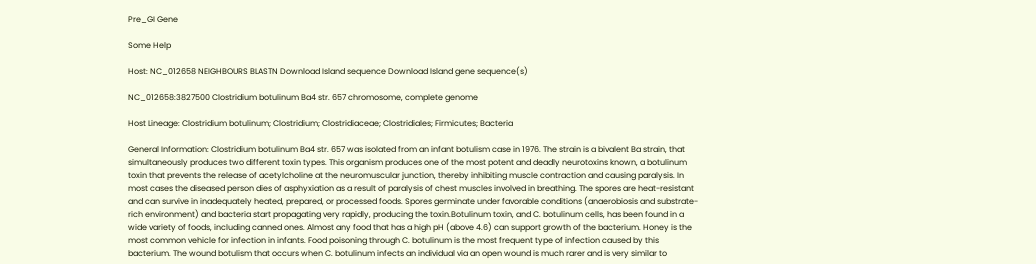Pre_GI Gene

Some Help

Host: NC_012658 NEIGHBOURS BLASTN Download Island sequence Download Island gene sequence(s)

NC_012658:3827500 Clostridium botulinum Ba4 str. 657 chromosome, complete genome

Host Lineage: Clostridium botulinum; Clostridium; Clostridiaceae; Clostridiales; Firmicutes; Bacteria

General Information: Clostridium botulinum Ba4 str. 657 was isolated from an infant botulism case in 1976. The strain is a bivalent Ba strain, that simultaneously produces two different toxin types. This organism produces one of the most potent and deadly neurotoxins known, a botulinum toxin that prevents the release of acetylcholine at the neuromuscular junction, thereby inhibiting muscle contraction and causing paralysis. In most cases the diseased person dies of asphyxiation as a result of paralysis of chest muscles involved in breathing. The spores are heat-resistant and can survive in inadequately heated, prepared, or processed foods. Spores germinate under favorable conditions (anaerobiosis and substrate-rich environment) and bacteria start propagating very rapidly, producing the toxin.Botulinum toxin, and C. botulinum cells, has been found in a wide variety of foods, including canned ones. Almost any food that has a high pH (above 4.6) can support growth of the bacterium. Honey is the most common vehicle for infection in infants. Food poisoning through C. botulinum is the most frequent type of infection caused by this bacterium. The wound botulism that occurs when C. botulinum infects an individual via an open wound is much rarer and is very similar to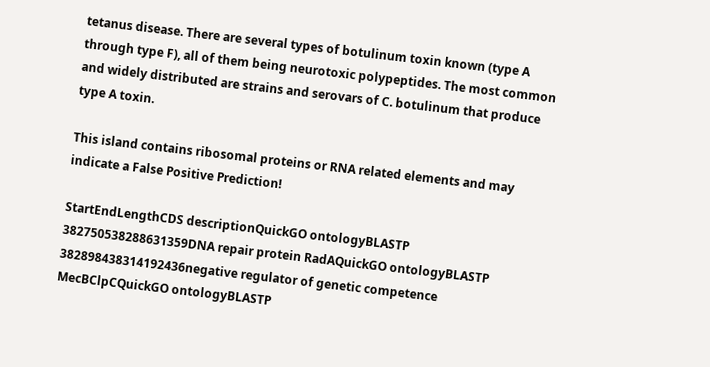tetanus disease. There are several types of botulinum toxin known (type A through type F), all of them being neurotoxic polypeptides. The most common and widely distributed are strains and serovars of C. botulinum that produce type A toxin.

This island contains ribosomal proteins or RNA related elements and may indicate a False Positive Prediction!

StartEndLengthCDS descriptionQuickGO ontologyBLASTP
382750538288631359DNA repair protein RadAQuickGO ontologyBLASTP
382898438314192436negative regulator of genetic competence MecBClpCQuickGO ontologyBLASTP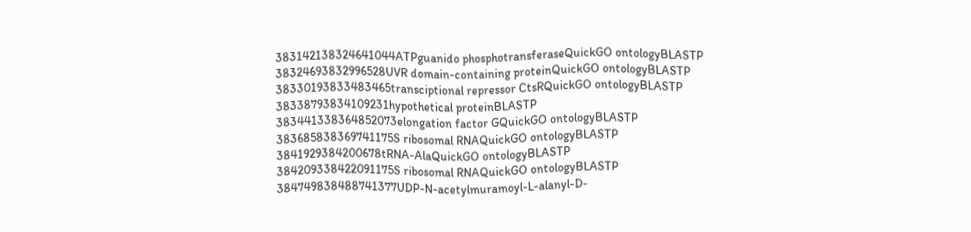383142138324641044ATPguanido phosphotransferaseQuickGO ontologyBLASTP
38324693832996528UVR domain-containing proteinQuickGO ontologyBLASTP
38330193833483465transciptional repressor CtsRQuickGO ontologyBLASTP
38338793834109231hypothetical proteinBLASTP
383441338364852073elongation factor GQuickGO ontologyBLASTP
383685838369741175S ribosomal RNAQuickGO ontologyBLASTP
3841929384200678tRNA-AlaQuickGO ontologyBLASTP
384209338422091175S ribosomal RNAQuickGO ontologyBLASTP
384749838488741377UDP-N-acetylmuramoyl-L-alanyl-D-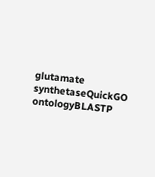glutamate synthetaseQuickGO ontologyBLASTP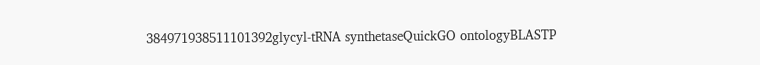384971938511101392glycyl-tRNA synthetaseQuickGO ontologyBLASTP